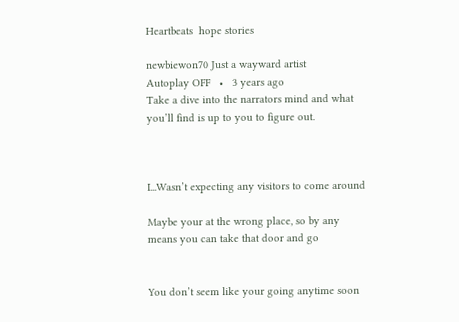Heartbeats  hope stories

newbiewon70 Just a wayward artist
Autoplay OFF   •   3 years ago
Take a dive into the narrators mind and what you’ll find is up to you to figure out.



I...Wasn’t expecting any visitors to come around

Maybe your at the wrong place, so by any means you can take that door and go


You don’t seem like your going anytime soon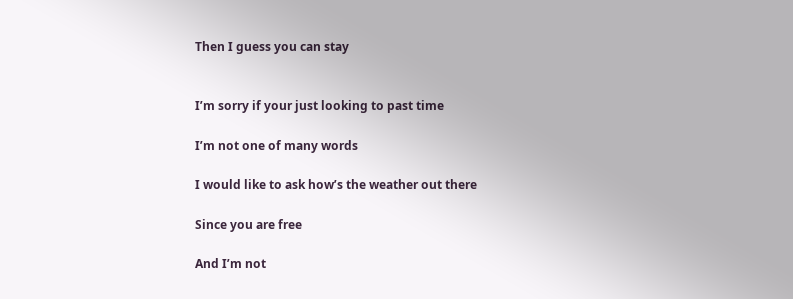Then I guess you can stay


I’m sorry if your just looking to past time

I’m not one of many words

I would like to ask how’s the weather out there

Since you are free

And I’m not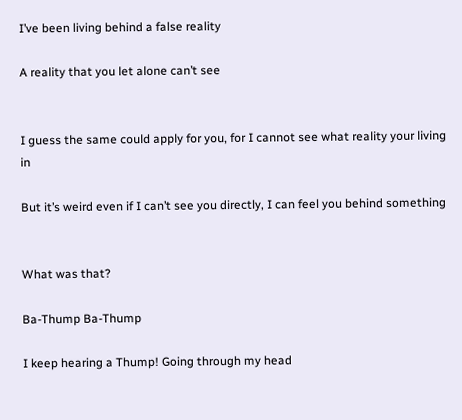I’ve been living behind a false reality

A reality that you let alone can’t see


I guess the same could apply for you, for I cannot see what reality your living in

But it’s weird even if I can’t see you directly, I can feel you behind something


What was that?

Ba-Thump Ba-Thump

I keep hearing a Thump! Going through my head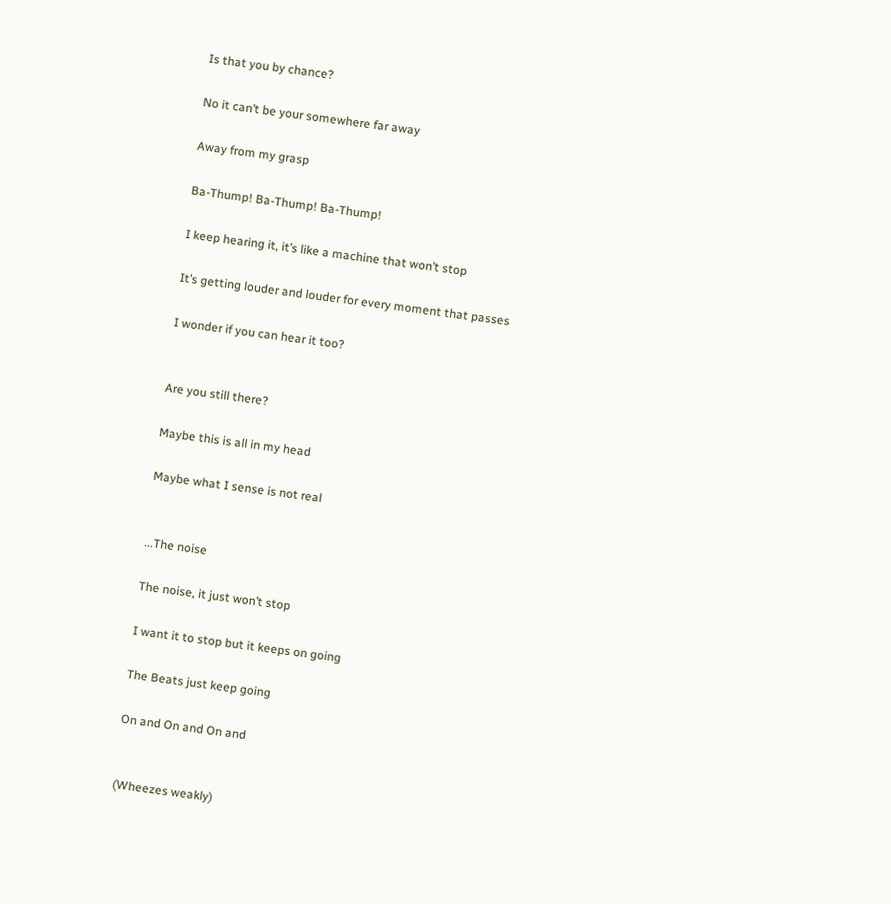Is that you by chance?

No it can’t be your somewhere far away

Away from my grasp

Ba-Thump! Ba-Thump! Ba-Thump!

I keep hearing it, it’s like a machine that won’t stop

It’s getting louder and louder for every moment that passes

I wonder if you can hear it too?


Are you still there?

Maybe this is all in my head

Maybe what I sense is not real


...The noise

The noise, it just won’t stop

I want it to stop but it keeps on going

The Beats just keep going

On and On and On and


(Wheezes weakly)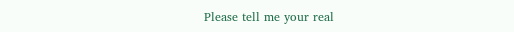Please tell me your real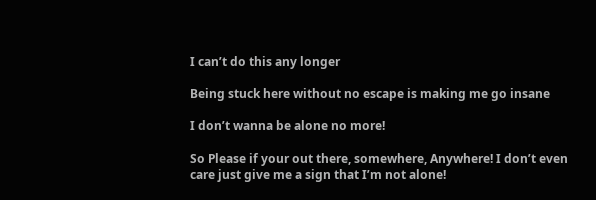I can’t do this any longer

Being stuck here without no escape is making me go insane

I don’t wanna be alone no more!

So Please if your out there, somewhere, Anywhere! I don’t even care just give me a sign that I’m not alone!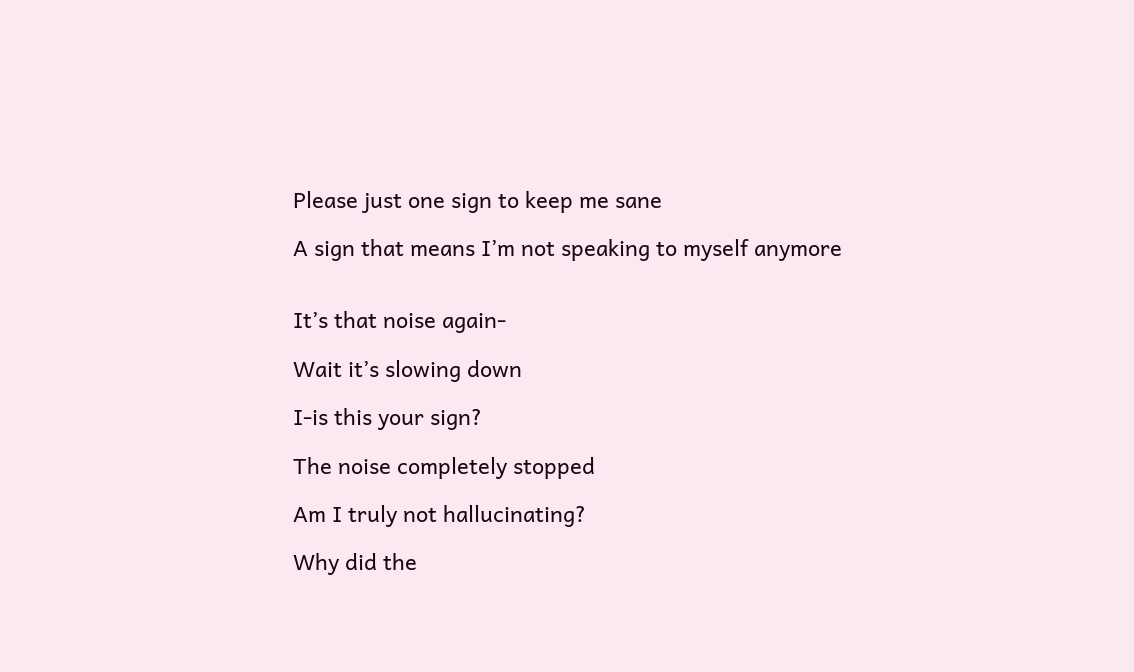Please just one sign to keep me sane

A sign that means I’m not speaking to myself anymore


It’s that noise again-

Wait it’s slowing down

I-is this your sign?

The noise completely stopped

Am I truly not hallucinating?

Why did the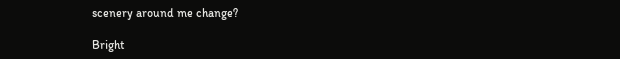scenery around me change?

Bright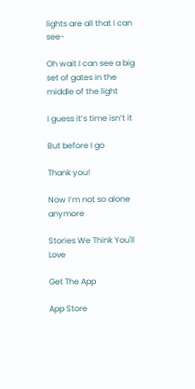lights are all that I can see-

Oh wait I can see a big set of gates in the middle of the light

I guess it’s time isn’t it

But before I go

Thank you!

Now I’m not so alone anymore

Stories We Think You'll Love

Get The App

App Store